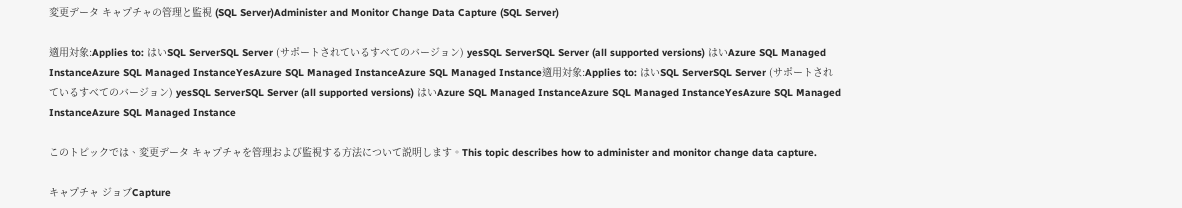変更データ キャプチャの管理と監視 (SQL Server)Administer and Monitor Change Data Capture (SQL Server)

適用対象:Applies to: はいSQL ServerSQL Server (サポートされているすべてのバージョン) yesSQL ServerSQL Server (all supported versions) はいAzure SQL Managed InstanceAzure SQL Managed InstanceYesAzure SQL Managed InstanceAzure SQL Managed Instance適用対象:Applies to: はいSQL ServerSQL Server (サポートされているすべてのバージョン) yesSQL ServerSQL Server (all supported versions) はいAzure SQL Managed InstanceAzure SQL Managed InstanceYesAzure SQL Managed InstanceAzure SQL Managed Instance

このトピックでは、変更データ キャプチャを管理および監視する方法について説明します。This topic describes how to administer and monitor change data capture.

キャプチャ ジョブCapture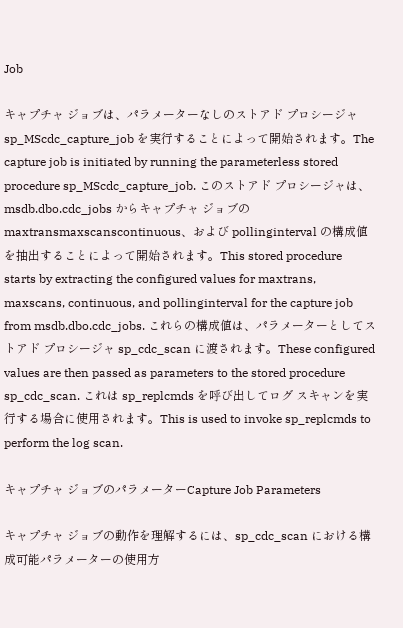Job

キャプチャ ジョブは、パラメーターなしのストアド プロシージャ sp_MScdc_capture_job を実行することによって開始されます。The capture job is initiated by running the parameterless stored procedure sp_MScdc_capture_job. このストアド プロシージャは、msdb.dbo.cdc_jobs からキャプチャ ジョブの maxtransmaxscanscontinuous、および pollinginterval の構成値を抽出することによって開始されます。This stored procedure starts by extracting the configured values for maxtrans, maxscans, continuous, and pollinginterval for the capture job from msdb.dbo.cdc_jobs. これらの構成値は、パラメーターとしてストアド プロシージャ sp_cdc_scan に渡されます。These configured values are then passed as parameters to the stored procedure sp_cdc_scan. これは sp_replcmds を呼び出してログ スキャンを実行する場合に使用されます。This is used to invoke sp_replcmds to perform the log scan.

キャプチャ ジョブのパラメーターCapture Job Parameters

キャプチャ ジョブの動作を理解するには、sp_cdc_scan における構成可能パラメーターの使用方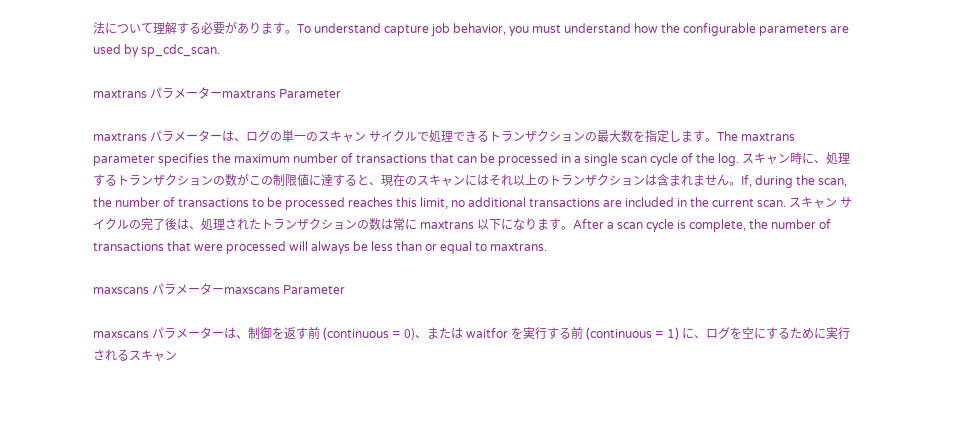法について理解する必要があります。To understand capture job behavior, you must understand how the configurable parameters are used by sp_cdc_scan.

maxtrans パラメーターmaxtrans Parameter

maxtrans パラメーターは、ログの単一のスキャン サイクルで処理できるトランザクションの最大数を指定します。The maxtrans parameter specifies the maximum number of transactions that can be processed in a single scan cycle of the log. スキャン時に、処理するトランザクションの数がこの制限値に達すると、現在のスキャンにはそれ以上のトランザクションは含まれません。If, during the scan, the number of transactions to be processed reaches this limit, no additional transactions are included in the current scan. スキャン サイクルの完了後は、処理されたトランザクションの数は常に maxtrans 以下になります。After a scan cycle is complete, the number of transactions that were processed will always be less than or equal to maxtrans.

maxscans パラメーターmaxscans Parameter

maxscans パラメーターは、制御を返す前 (continuous = 0)、または waitfor を実行する前 (continuous = 1) に、ログを空にするために実行されるスキャン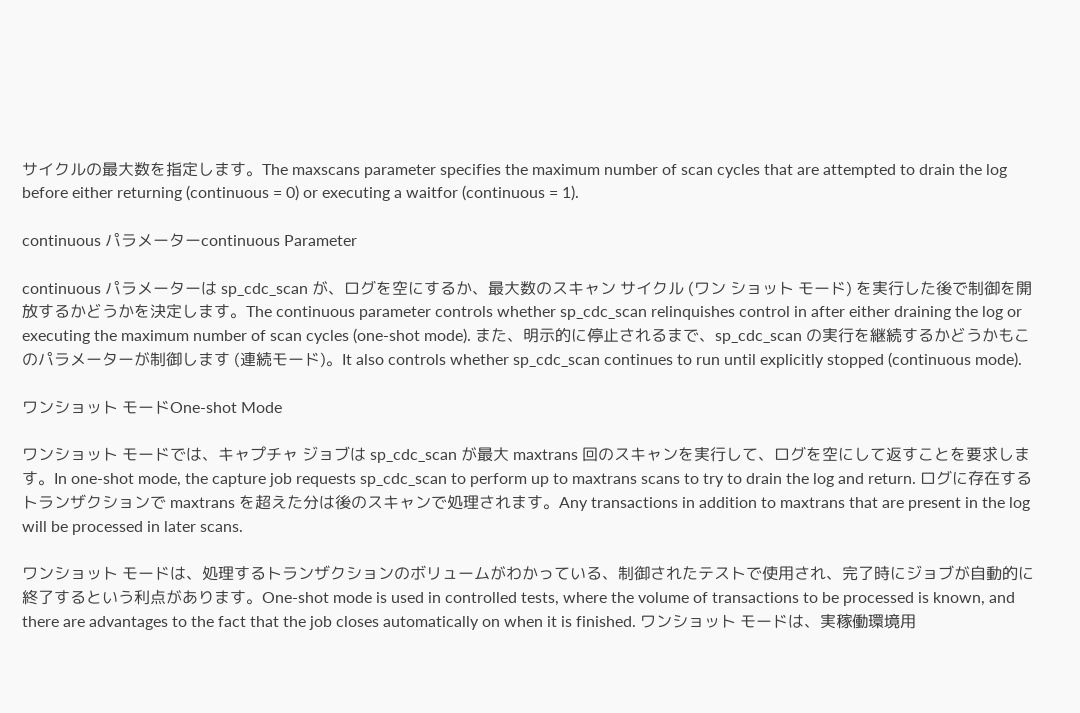サイクルの最大数を指定します。The maxscans parameter specifies the maximum number of scan cycles that are attempted to drain the log before either returning (continuous = 0) or executing a waitfor (continuous = 1).

continuous パラメーターcontinuous Parameter

continuous パラメーターは sp_cdc_scan が、ログを空にするか、最大数のスキャン サイクル (ワン ショット モード) を実行した後で制御を開放するかどうかを決定します。The continuous parameter controls whether sp_cdc_scan relinquishes control in after either draining the log or executing the maximum number of scan cycles (one-shot mode). また、明示的に停止されるまで、sp_cdc_scan の実行を継続するかどうかもこのパラメーターが制御します (連続モード)。It also controls whether sp_cdc_scan continues to run until explicitly stopped (continuous mode).

ワンショット モードOne-shot Mode

ワンショット モードでは、キャプチャ ジョブは sp_cdc_scan が最大 maxtrans 回のスキャンを実行して、ログを空にして返すことを要求します。In one-shot mode, the capture job requests sp_cdc_scan to perform up to maxtrans scans to try to drain the log and return. ログに存在するトランザクションで maxtrans を超えた分は後のスキャンで処理されます。Any transactions in addition to maxtrans that are present in the log will be processed in later scans.

ワンショット モードは、処理するトランザクションのボリュームがわかっている、制御されたテストで使用され、完了時にジョブが自動的に終了するという利点があります。One-shot mode is used in controlled tests, where the volume of transactions to be processed is known, and there are advantages to the fact that the job closes automatically on when it is finished. ワンショット モードは、実稼働環境用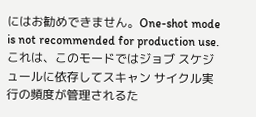にはお勧めできません。One-shot mode is not recommended for production use. これは、このモードではジョブ スケジュールに依存してスキャン サイクル実行の頻度が管理されるた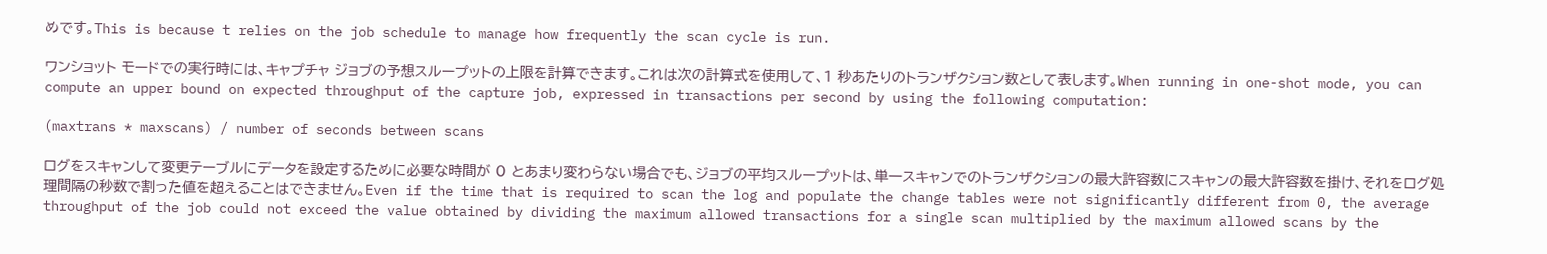めです。This is because t relies on the job schedule to manage how frequently the scan cycle is run.

ワンショット モードでの実行時には、キャプチャ ジョブの予想スループットの上限を計算できます。これは次の計算式を使用して、1 秒あたりのトランザクション数として表します。When running in one-shot mode, you can compute an upper bound on expected throughput of the capture job, expressed in transactions per second by using the following computation:

(maxtrans * maxscans) / number of seconds between scans

ログをスキャンして変更テーブルにデータを設定するために必要な時間が 0 とあまり変わらない場合でも、ジョブの平均スループットは、単一スキャンでのトランザクションの最大許容数にスキャンの最大許容数を掛け、それをログ処理間隔の秒数で割った値を超えることはできません。Even if the time that is required to scan the log and populate the change tables were not significantly different from 0, the average throughput of the job could not exceed the value obtained by dividing the maximum allowed transactions for a single scan multiplied by the maximum allowed scans by the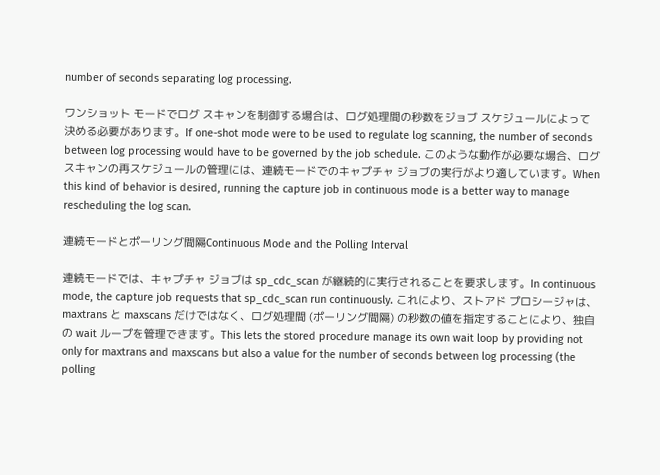number of seconds separating log processing.

ワンショット モードでログ スキャンを制御する場合は、ログ処理間の秒数をジョブ スケジュールによって決める必要があります。If one-shot mode were to be used to regulate log scanning, the number of seconds between log processing would have to be governed by the job schedule. このような動作が必要な場合、ログ スキャンの再スケジュールの管理には、連続モードでのキャプチャ ジョブの実行がより適しています。When this kind of behavior is desired, running the capture job in continuous mode is a better way to manage rescheduling the log scan.

連続モードとポーリング間隔Continuous Mode and the Polling Interval

連続モードでは、キャプチャ ジョブは sp_cdc_scan が継続的に実行されることを要求します。In continuous mode, the capture job requests that sp_cdc_scan run continuously. これにより、ストアド プロシージャは、maxtrans と maxscans だけではなく、ログ処理間 (ポーリング間隔) の秒数の値を指定することにより、独自の wait ループを管理できます。This lets the stored procedure manage its own wait loop by providing not only for maxtrans and maxscans but also a value for the number of seconds between log processing (the polling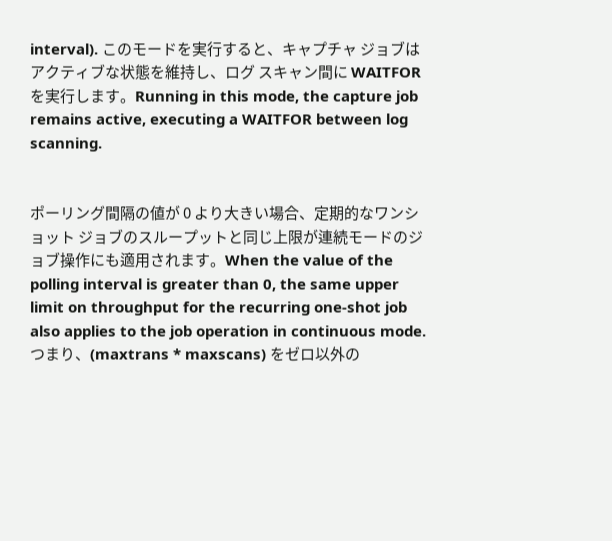interval). このモードを実行すると、キャプチャ ジョブはアクティブな状態を維持し、ログ スキャン間に WAITFOR を実行します。Running in this mode, the capture job remains active, executing a WAITFOR between log scanning.


ポーリング間隔の値が 0 より大きい場合、定期的なワンショット ジョブのスループットと同じ上限が連続モードのジョブ操作にも適用されます。When the value of the polling interval is greater than 0, the same upper limit on throughput for the recurring one-shot job also applies to the job operation in continuous mode. つまり、(maxtrans * maxscans) をゼロ以外の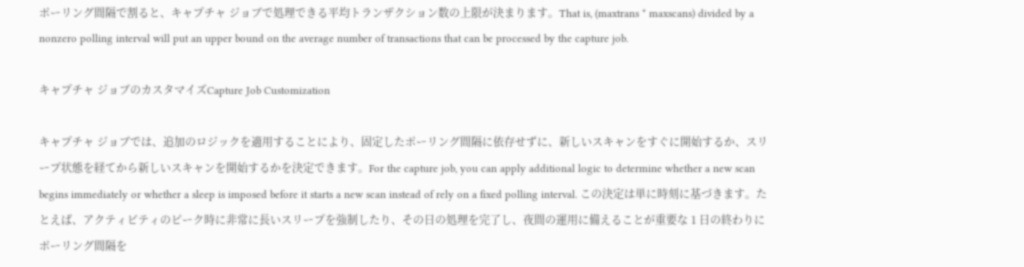ポーリング間隔で割ると、キャプチャ ジョブで処理できる平均トランザクション数の上限が決まります。That is, (maxtrans * maxscans) divided by a nonzero polling interval will put an upper bound on the average number of transactions that can be processed by the capture job.

キャプチャ ジョブのカスタマイズCapture Job Customization

キャプチャ ジョブでは、追加のロジックを適用することにより、固定したポーリング間隔に依存せずに、新しいスキャンをすぐに開始するか、スリープ状態を経てから新しいスキャンを開始するかを決定できます。For the capture job, you can apply additional logic to determine whether a new scan begins immediately or whether a sleep is imposed before it starts a new scan instead of rely on a fixed polling interval. この決定は単に時刻に基づきます。たとえば、アクティビティのピーク時に非常に長いスリープを強制したり、その日の処理を完了し、夜間の運用に備えることが重要な 1 日の終わりにポーリング間隔を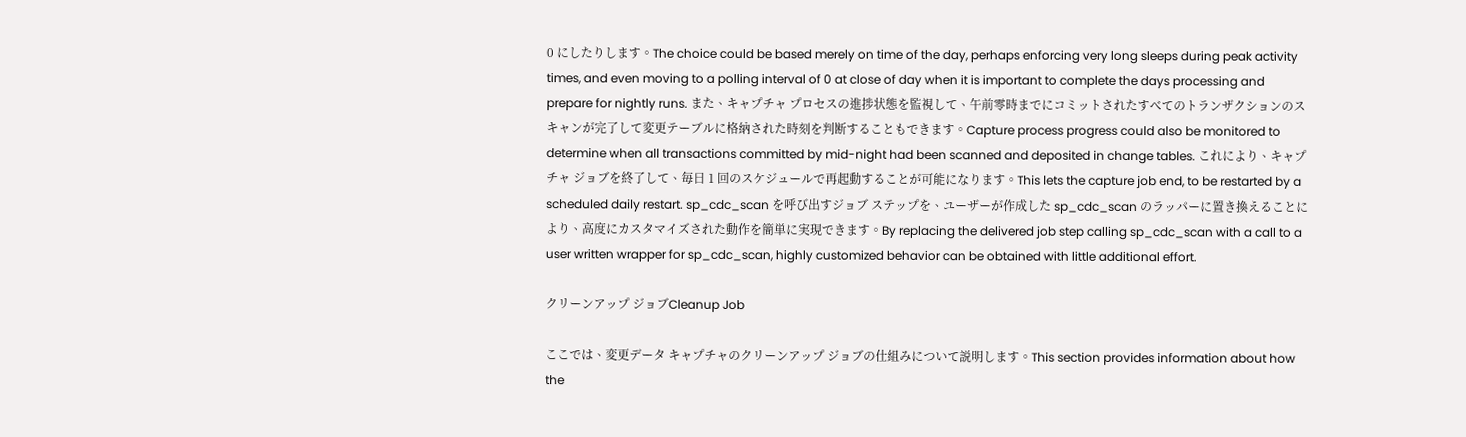0 にしたりします。The choice could be based merely on time of the day, perhaps enforcing very long sleeps during peak activity times, and even moving to a polling interval of 0 at close of day when it is important to complete the days processing and prepare for nightly runs. また、キャプチャ プロセスの進捗状態を監視して、午前零時までにコミットされたすべてのトランザクションのスキャンが完了して変更テーブルに格納された時刻を判断することもできます。Capture process progress could also be monitored to determine when all transactions committed by mid-night had been scanned and deposited in change tables. これにより、キャプチャ ジョブを終了して、毎日 1 回のスケジュールで再起動することが可能になります。This lets the capture job end, to be restarted by a scheduled daily restart. sp_cdc_scan を呼び出すジョブ ステップを、ユーザーが作成した sp_cdc_scan のラッパーに置き換えることにより、高度にカスタマイズされた動作を簡単に実現できます。By replacing the delivered job step calling sp_cdc_scan with a call to a user written wrapper for sp_cdc_scan, highly customized behavior can be obtained with little additional effort.

クリーンアップ ジョブCleanup Job

ここでは、変更データ キャプチャのクリーンアップ ジョブの仕組みについて説明します。This section provides information about how the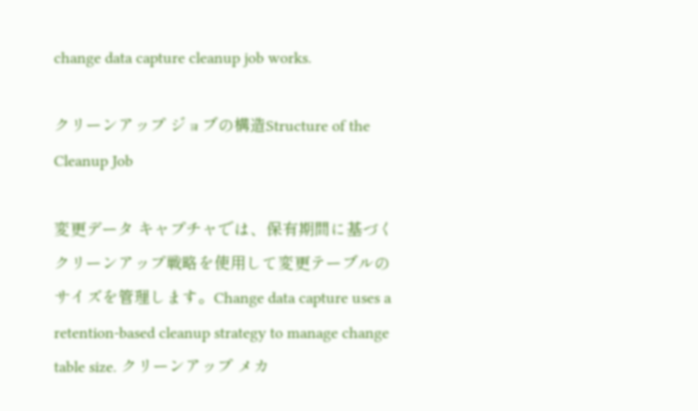change data capture cleanup job works.

クリーンアップ ジョブの構造Structure of the Cleanup Job

変更データ キャプチャでは、保有期間に基づくクリーンアップ戦略を使用して変更テーブルのサイズを管理します。Change data capture uses a retention-based cleanup strategy to manage change table size. クリーンアップ メカ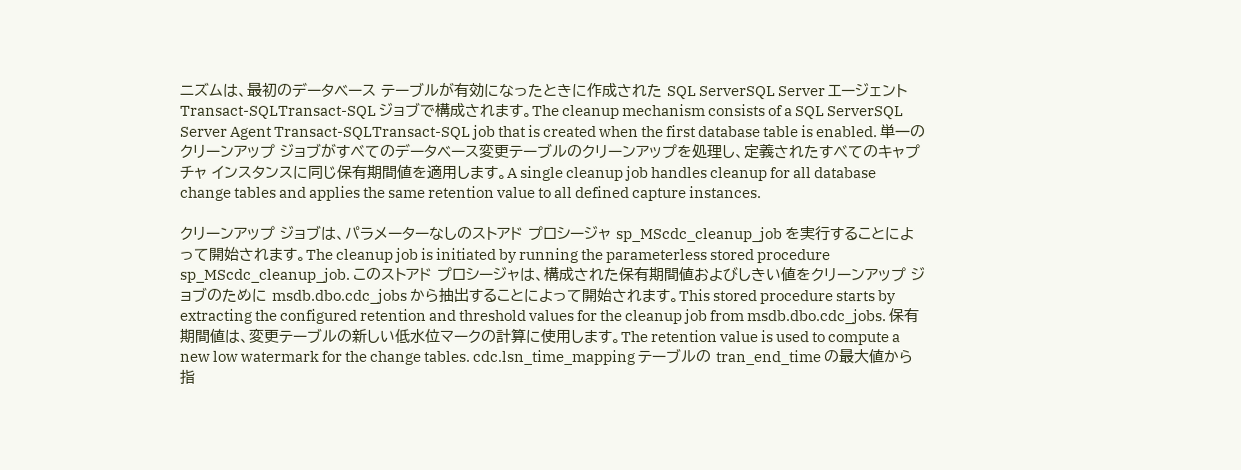ニズムは、最初のデータベース テーブルが有効になったときに作成された SQL ServerSQL Server エージェント Transact-SQLTransact-SQL ジョブで構成されます。The cleanup mechanism consists of a SQL ServerSQL Server Agent Transact-SQLTransact-SQL job that is created when the first database table is enabled. 単一のクリーンアップ ジョブがすべてのデータベース変更テーブルのクリーンアップを処理し、定義されたすべてのキャプチャ インスタンスに同じ保有期間値を適用します。A single cleanup job handles cleanup for all database change tables and applies the same retention value to all defined capture instances.

クリーンアップ ジョブは、パラメーターなしのストアド プロシージャ sp_MScdc_cleanup_job を実行することによって開始されます。The cleanup job is initiated by running the parameterless stored procedure sp_MScdc_cleanup_job. このストアド プロシージャは、構成された保有期間値およびしきい値をクリーンアップ ジョブのために msdb.dbo.cdc_jobs から抽出することによって開始されます。This stored procedure starts by extracting the configured retention and threshold values for the cleanup job from msdb.dbo.cdc_jobs. 保有期間値は、変更テーブルの新しい低水位マークの計算に使用します。The retention value is used to compute a new low watermark for the change tables. cdc.lsn_time_mapping テーブルの tran_end_time の最大値から指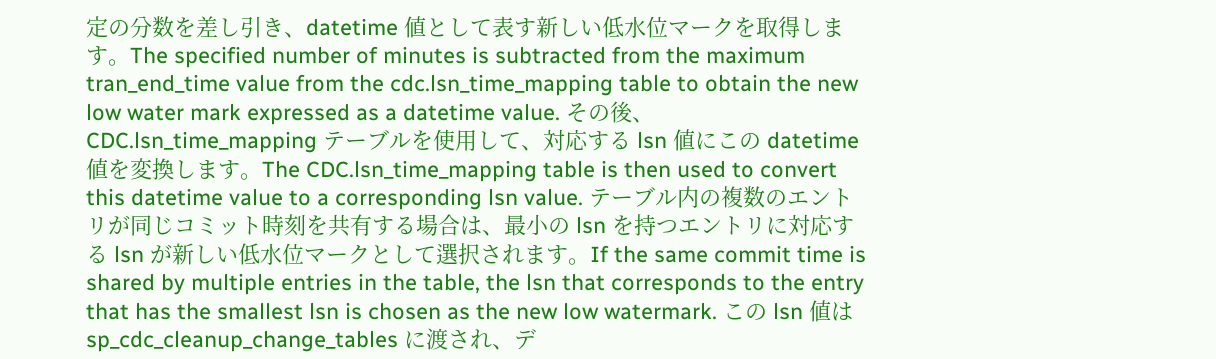定の分数を差し引き、datetime 値として表す新しい低水位マークを取得します。The specified number of minutes is subtracted from the maximum tran_end_time value from the cdc.lsn_time_mapping table to obtain the new low water mark expressed as a datetime value. その後、CDC.lsn_time_mapping テーブルを使用して、対応する lsn 値にこの datetime 値を変換します。The CDC.lsn_time_mapping table is then used to convert this datetime value to a corresponding lsn value. テーブル内の複数のエントリが同じコミット時刻を共有する場合は、最小の lsn を持つエントリに対応する lsn が新しい低水位マークとして選択されます。If the same commit time is shared by multiple entries in the table, the lsn that corresponds to the entry that has the smallest lsn is chosen as the new low watermark. この lsn 値は sp_cdc_cleanup_change_tables に渡され、デ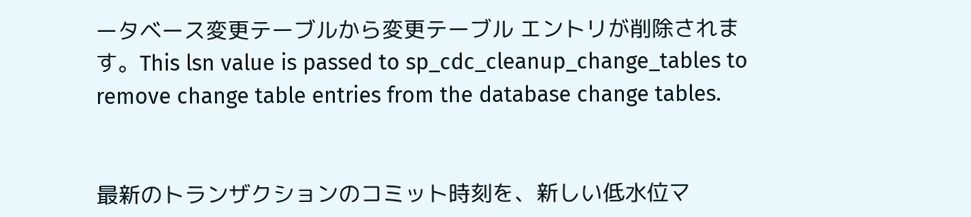ータベース変更テーブルから変更テーブル エントリが削除されます。This lsn value is passed to sp_cdc_cleanup_change_tables to remove change table entries from the database change tables.


最新のトランザクションのコミット時刻を、新しい低水位マ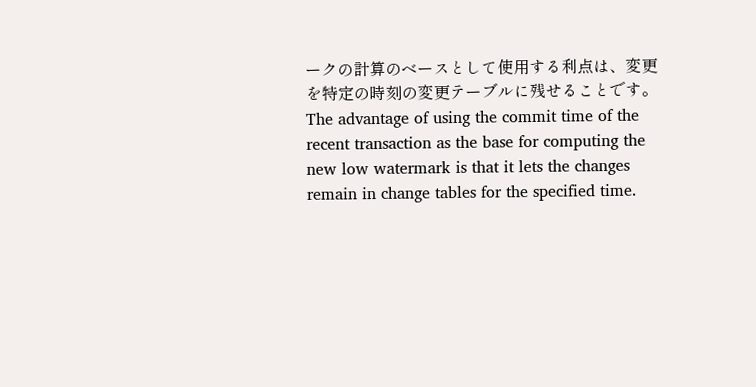ークの計算のベースとして使用する利点は、変更を特定の時刻の変更テーブルに残せることです。The advantage of using the commit time of the recent transaction as the base for computing the new low watermark is that it lets the changes remain in change tables for the specified time.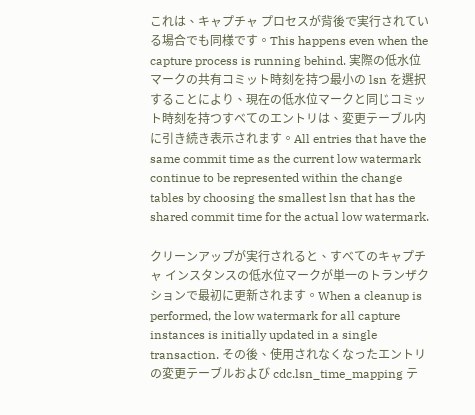これは、キャプチャ プロセスが背後で実行されている場合でも同様です。This happens even when the capture process is running behind. 実際の低水位マークの共有コミット時刻を持つ最小の lsn を選択することにより、現在の低水位マークと同じコミット時刻を持つすべてのエントリは、変更テーブル内に引き続き表示されます。All entries that have the same commit time as the current low watermark continue to be represented within the change tables by choosing the smallest lsn that has the shared commit time for the actual low watermark.

クリーンアップが実行されると、すべてのキャプチャ インスタンスの低水位マークが単一のトランザクションで最初に更新されます。When a cleanup is performed, the low watermark for all capture instances is initially updated in a single transaction. その後、使用されなくなったエントリの変更テーブルおよび cdc.lsn_time_mapping テ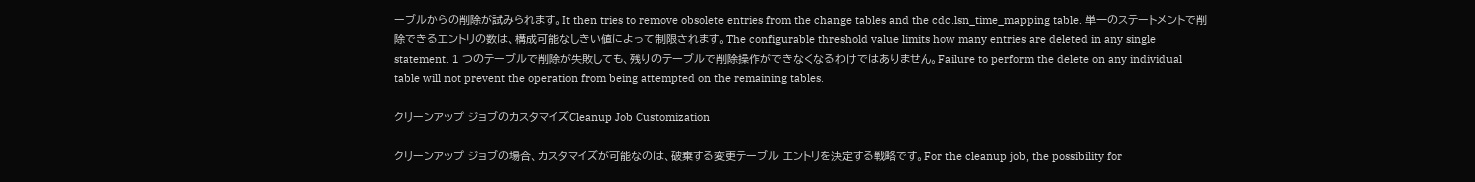ーブルからの削除が試みられます。It then tries to remove obsolete entries from the change tables and the cdc.lsn_time_mapping table. 単一のステートメントで削除できるエントリの数は、構成可能なしきい値によって制限されます。The configurable threshold value limits how many entries are deleted in any single statement. 1 つのテーブルで削除が失敗しても、残りのテーブルで削除操作ができなくなるわけではありません。Failure to perform the delete on any individual table will not prevent the operation from being attempted on the remaining tables.

クリーンアップ ジョブのカスタマイズCleanup Job Customization

クリーンアップ ジョブの場合、カスタマイズが可能なのは、破棄する変更テーブル エントリを決定する戦略です。For the cleanup job, the possibility for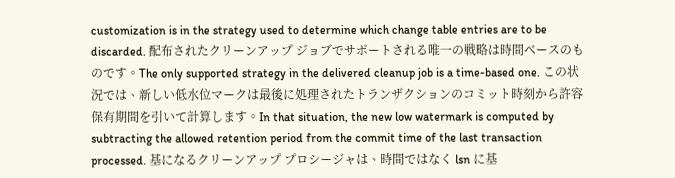customization is in the strategy used to determine which change table entries are to be discarded. 配布されたクリーンアップ ジョブでサポートされる唯一の戦略は時間ベースのものです。The only supported strategy in the delivered cleanup job is a time-based one. この状況では、新しい低水位マークは最後に処理されたトランザクションのコミット時刻から許容保有期間を引いて計算します。In that situation, the new low watermark is computed by subtracting the allowed retention period from the commit time of the last transaction processed. 基になるクリーンアップ プロシージャは、時間ではなく lsn に基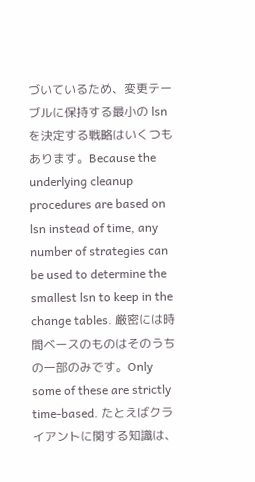づいているため、変更テーブルに保持する最小の lsn を決定する戦略はいくつもあります。Because the underlying cleanup procedures are based on lsn instead of time, any number of strategies can be used to determine the smallest lsn to keep in the change tables. 厳密には時間ベースのものはそのうちの一部のみです。Only some of these are strictly time-based. たとえばクライアントに関する知識は、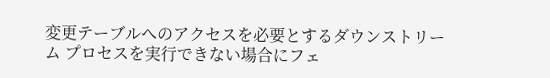変更テーブルへのアクセスを必要とするダウンストリーム プロセスを実行できない場合にフェ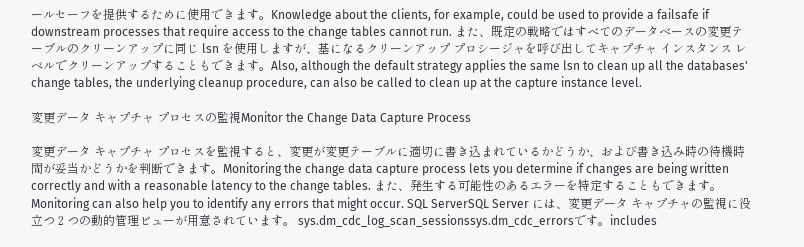ールセーフを提供するために使用できます。Knowledge about the clients, for example, could be used to provide a failsafe if downstream processes that require access to the change tables cannot run. また、既定の戦略ではすべてのデータベースの変更テーブルのクリーンアップに同じ lsn を使用しますが、基になるクリーンアップ プロシージャを呼び出してキャプチャ インスタンス レベルでクリーンアップすることもできます。Also, although the default strategy applies the same lsn to clean up all the databases' change tables, the underlying cleanup procedure, can also be called to clean up at the capture instance level.

変更データ キャプチャ プロセスの監視Monitor the Change Data Capture Process

変更データ キャプチャ プロセスを監視すると、変更が変更テーブルに適切に書き込まれているかどうか、および書き込み時の待機時間が妥当かどうかを判断できます。Monitoring the change data capture process lets you determine if changes are being written correctly and with a reasonable latency to the change tables. また、発生する可能性のあるエラーを特定することもできます。Monitoring can also help you to identify any errors that might occur. SQL ServerSQL Server には、変更データ キャプチャの監視に役立つ 2 つの動的管理ビューが用意されています。 sys.dm_cdc_log_scan_sessionssys.dm_cdc_errorsです。includes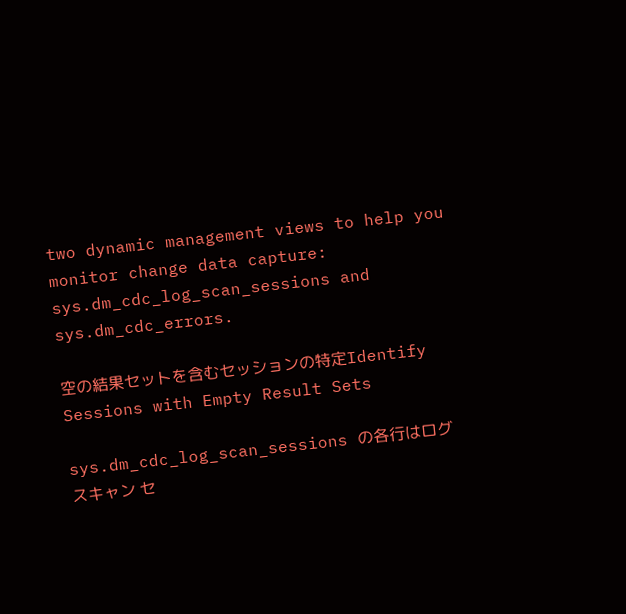two dynamic management views to help you monitor change data capture: sys.dm_cdc_log_scan_sessions and sys.dm_cdc_errors.

空の結果セットを含むセッションの特定Identify Sessions with Empty Result Sets

sys.dm_cdc_log_scan_sessions の各行はログ スキャン セ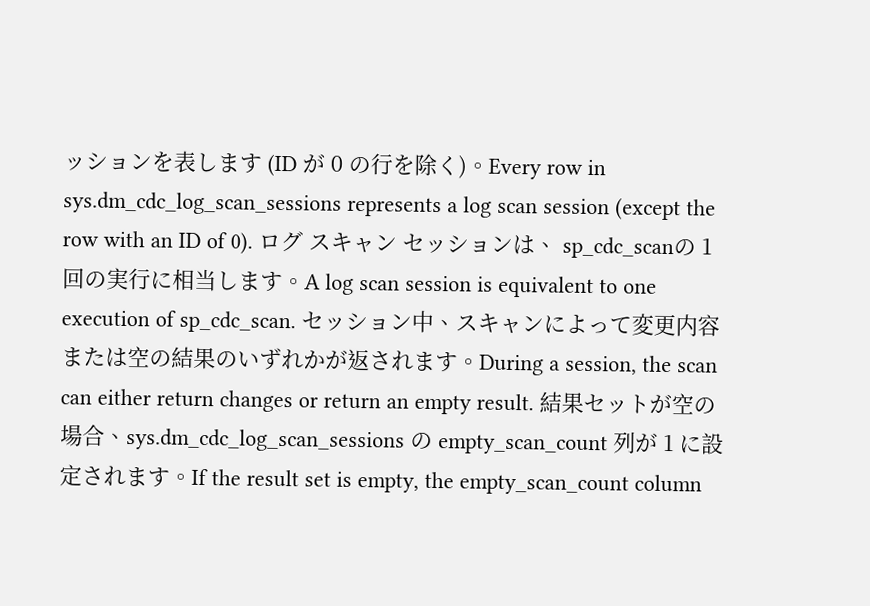ッションを表します (ID が 0 の行を除く)。Every row in sys.dm_cdc_log_scan_sessions represents a log scan session (except the row with an ID of 0). ログ スキャン セッションは、 sp_cdc_scanの 1 回の実行に相当します。A log scan session is equivalent to one execution of sp_cdc_scan. セッション中、スキャンによって変更内容または空の結果のいずれかが返されます。During a session, the scan can either return changes or return an empty result. 結果セットが空の場合、sys.dm_cdc_log_scan_sessions の empty_scan_count 列が 1 に設定されます。If the result set is empty, the empty_scan_count column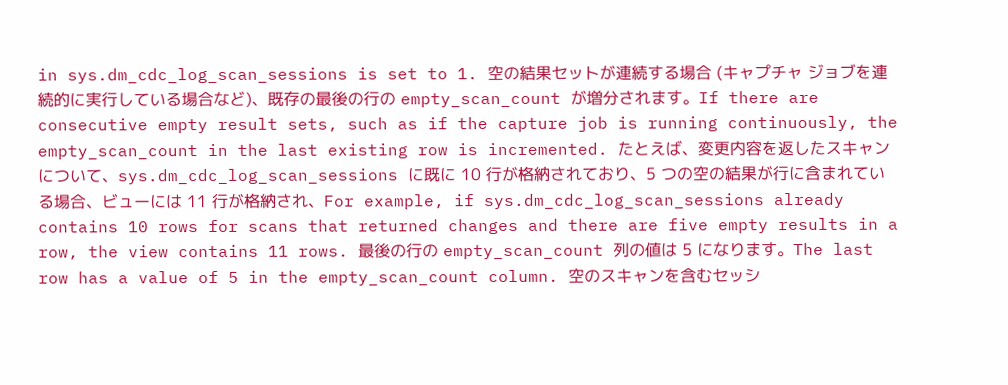in sys.dm_cdc_log_scan_sessions is set to 1. 空の結果セットが連続する場合 (キャプチャ ジョブを連続的に実行している場合など)、既存の最後の行の empty_scan_count が増分されます。If there are consecutive empty result sets, such as if the capture job is running continuously, the empty_scan_count in the last existing row is incremented. たとえば、変更内容を返したスキャンについて、sys.dm_cdc_log_scan_sessions に既に 10 行が格納されており、5 つの空の結果が行に含まれている場合、ビューには 11 行が格納され、For example, if sys.dm_cdc_log_scan_sessions already contains 10 rows for scans that returned changes and there are five empty results in a row, the view contains 11 rows. 最後の行の empty_scan_count 列の値は 5 になります。The last row has a value of 5 in the empty_scan_count column. 空のスキャンを含むセッシ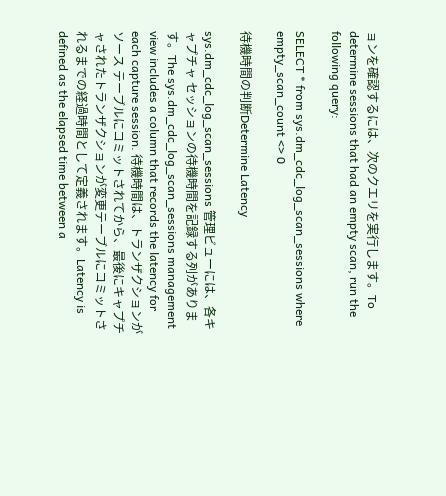ョンを確認するには、次のクエリを実行します。To determine sessions that had an empty scan, run the following query:

SELECT * from sys.dm_cdc_log_scan_sessions where empty_scan_count <> 0

待機時間の判断Determine Latency

sys.dm_cdc_log_scan_sessions 管理ビューには、各キャプチャ セッションの待機時間を記録する列があります。The sys.dm_cdc_log_scan_sessions management view includes a column that records the latency for each capture session. 待機時間は、トランザクションがソース テーブルにコミットされてから、最後にキャプチャされたトランザクションが変更テーブルにコミットされるまでの経過時間として定義されます。Latency is defined as the elapsed time between a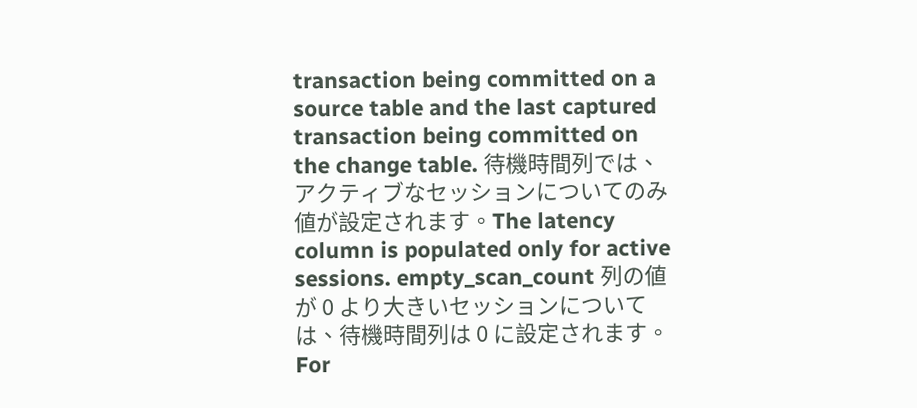transaction being committed on a source table and the last captured transaction being committed on the change table. 待機時間列では、アクティブなセッションについてのみ値が設定されます。The latency column is populated only for active sessions. empty_scan_count 列の値が 0 より大きいセッションについては、待機時間列は 0 に設定されます。For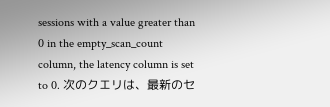sessions with a value greater than 0 in the empty_scan_count column, the latency column is set to 0. 次のクエリは、最新のセ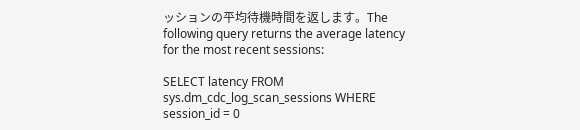ッションの平均待機時間を返します。The following query returns the average latency for the most recent sessions:

SELECT latency FROM sys.dm_cdc_log_scan_sessions WHERE session_id = 0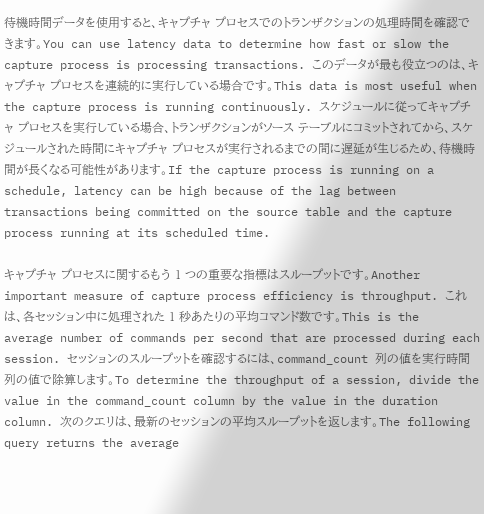待機時間データを使用すると、キャプチャ プロセスでのトランザクションの処理時間を確認できます。You can use latency data to determine how fast or slow the capture process is processing transactions. このデータが最も役立つのは、キャプチャ プロセスを連続的に実行している場合です。This data is most useful when the capture process is running continuously. スケジュールに従ってキャプチャ プロセスを実行している場合、トランザクションがソース テーブルにコミットされてから、スケジュールされた時間にキャプチャ プロセスが実行されるまでの間に遅延が生じるため、待機時間が長くなる可能性があります。If the capture process is running on a schedule, latency can be high because of the lag between transactions being committed on the source table and the capture process running at its scheduled time.

キャプチャ プロセスに関するもう 1 つの重要な指標はスループットです。Another important measure of capture process efficiency is throughput. これは、各セッション中に処理された 1 秒あたりの平均コマンド数です。This is the average number of commands per second that are processed during each session. セッションのスループットを確認するには、command_count 列の値を実行時間列の値で除算します。To determine the throughput of a session, divide the value in the command_count column by the value in the duration column. 次のクエリは、最新のセッションの平均スループットを返します。The following query returns the average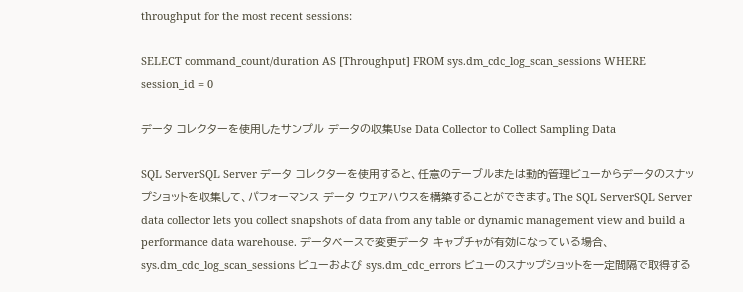throughput for the most recent sessions:

SELECT command_count/duration AS [Throughput] FROM sys.dm_cdc_log_scan_sessions WHERE session_id = 0

データ コレクターを使用したサンプル データの収集Use Data Collector to Collect Sampling Data

SQL ServerSQL Server データ コレクターを使用すると、任意のテーブルまたは動的管理ビューからデータのスナップショットを収集して、パフォーマンス データ ウェアハウスを構築することができます。The SQL ServerSQL Server data collector lets you collect snapshots of data from any table or dynamic management view and build a performance data warehouse. データベースで変更データ キャプチャが有効になっている場合、sys.dm_cdc_log_scan_sessions ビューおよび sys.dm_cdc_errors ビューのスナップショットを一定間隔で取得する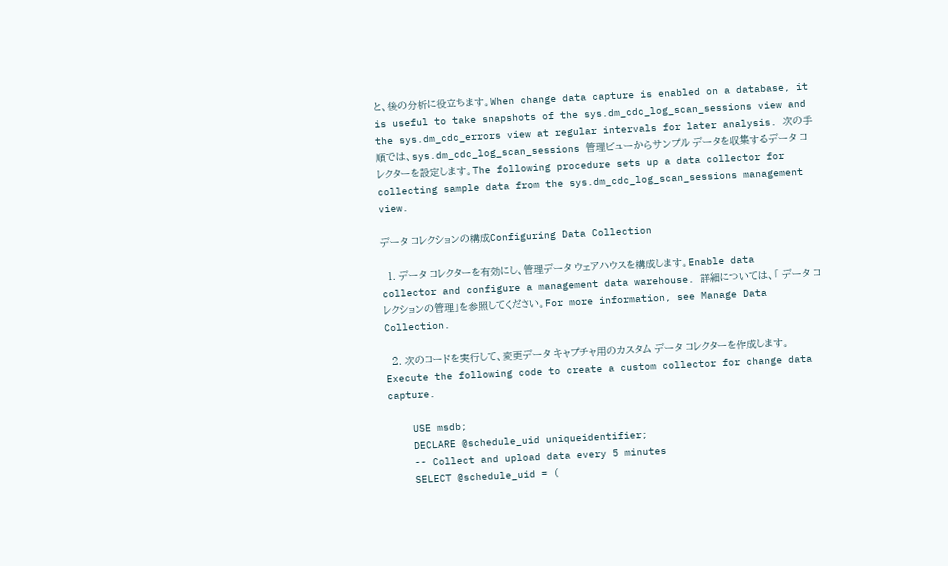と、後の分析に役立ちます。When change data capture is enabled on a database, it is useful to take snapshots of the sys.dm_cdc_log_scan_sessions view and the sys.dm_cdc_errors view at regular intervals for later analysis. 次の手順では、sys.dm_cdc_log_scan_sessions 管理ビューからサンプル データを収集するデータ コレクターを設定します。The following procedure sets up a data collector for collecting sample data from the sys.dm_cdc_log_scan_sessions management view.

データ コレクションの構成Configuring Data Collection

  1. データ コレクターを有効にし、管理データ ウェアハウスを構成します。Enable data collector and configure a management data warehouse. 詳細については、「 データ コレクションの管理」を参照してください。For more information, see Manage Data Collection.

  2. 次のコードを実行して、変更データ キャプチャ用のカスタム データ コレクターを作成します。Execute the following code to create a custom collector for change data capture.

    USE msdb;
    DECLARE @schedule_uid uniqueidentifier;
    -- Collect and upload data every 5 minutes
    SELECT @schedule_uid = (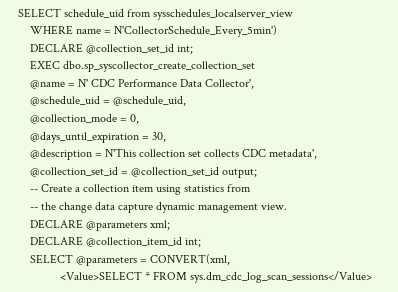SELECT schedule_uid from sysschedules_localserver_view
    WHERE name = N'CollectorSchedule_Every_5min')
    DECLARE @collection_set_id int;
    EXEC dbo.sp_syscollector_create_collection_set
    @name = N' CDC Performance Data Collector',
    @schedule_uid = @schedule_uid,
    @collection_mode = 0,
    @days_until_expiration = 30,
    @description = N'This collection set collects CDC metadata',
    @collection_set_id = @collection_set_id output;
    -- Create a collection item using statistics from
    -- the change data capture dynamic management view.
    DECLARE @parameters xml;
    DECLARE @collection_item_id int;
    SELECT @parameters = CONVERT(xml,
              <Value>SELECT * FROM sys.dm_cdc_log_scan_sessions</Value>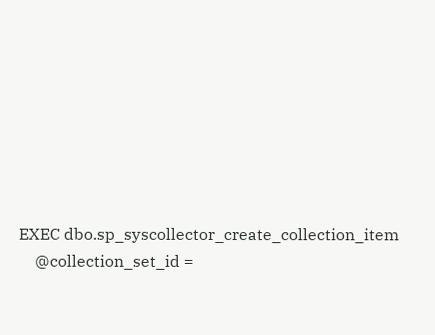EXEC dbo.sp_syscollector_create_collection_item
    @collection_set_id =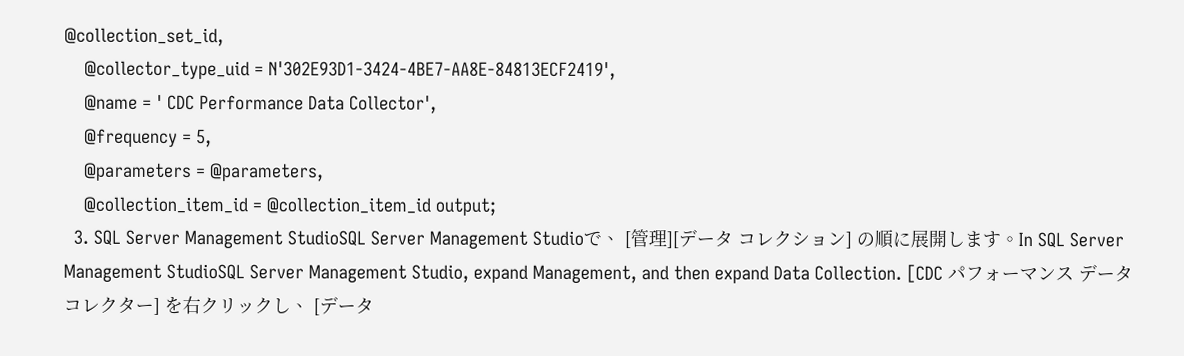@collection_set_id,
    @collector_type_uid = N'302E93D1-3424-4BE7-AA8E-84813ECF2419',
    @name = ' CDC Performance Data Collector',
    @frequency = 5,
    @parameters = @parameters,
    @collection_item_id = @collection_item_id output;
  3. SQL Server Management StudioSQL Server Management Studioで、 [管理][データ コレクション] の順に展開します。In SQL Server Management StudioSQL Server Management Studio, expand Management, and then expand Data Collection. [CDC パフォーマンス データ コレクター] を右クリックし、 [データ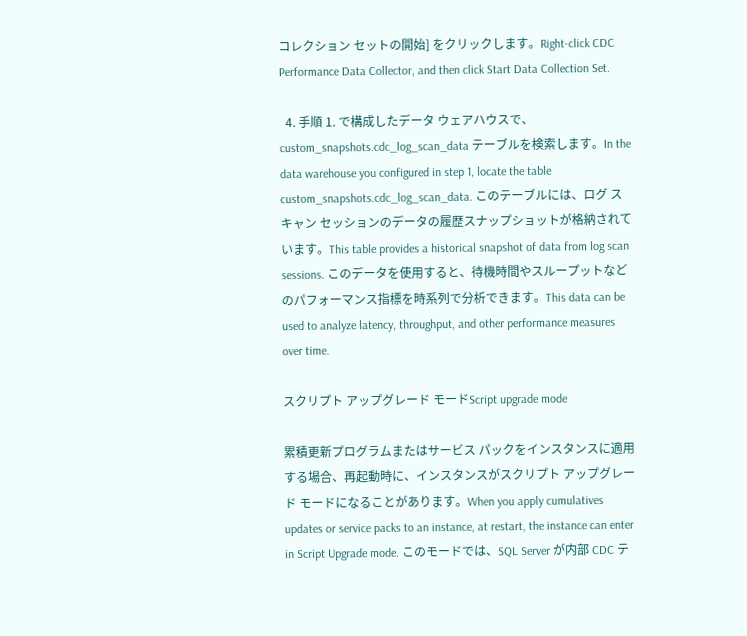コレクション セットの開始] をクリックします。Right-click CDC Performance Data Collector, and then click Start Data Collection Set.

  4. 手順 1. で構成したデータ ウェアハウスで、custom_snapshots.cdc_log_scan_data テーブルを検索します。In the data warehouse you configured in step 1, locate the table custom_snapshots.cdc_log_scan_data. このテーブルには、ログ スキャン セッションのデータの履歴スナップショットが格納されています。This table provides a historical snapshot of data from log scan sessions. このデータを使用すると、待機時間やスループットなどのパフォーマンス指標を時系列で分析できます。This data can be used to analyze latency, throughput, and other performance measures over time.

スクリプト アップグレード モードScript upgrade mode

累積更新プログラムまたはサービス パックをインスタンスに適用する場合、再起動時に、インスタンスがスクリプト アップグレード モードになることがあります。When you apply cumulatives updates or service packs to an instance, at restart, the instance can enter in Script Upgrade mode. このモードでは、SQL Server が内部 CDC テ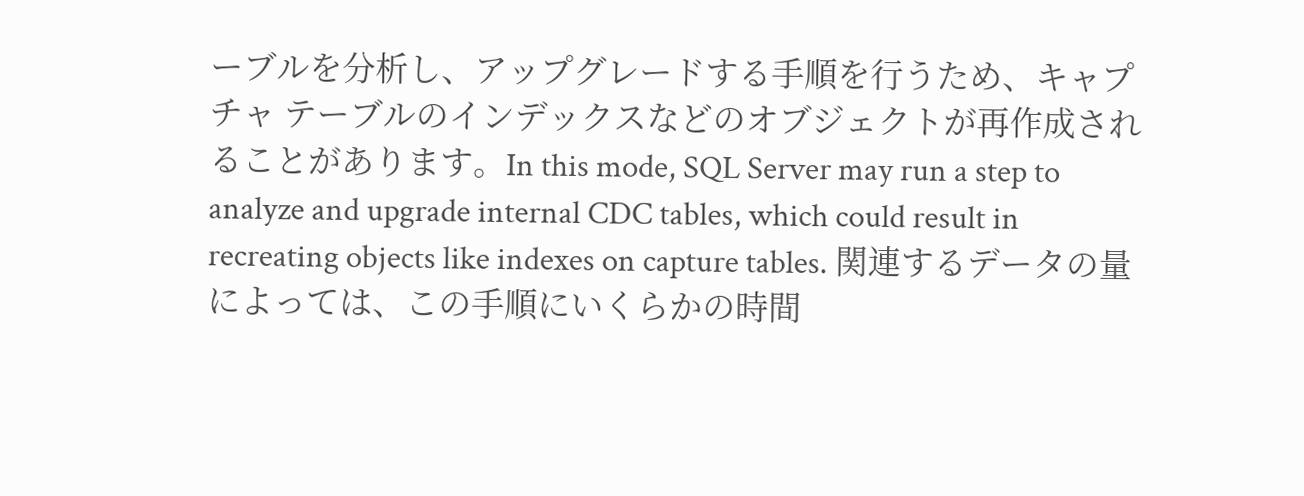ーブルを分析し、アップグレードする手順を行うため、キャプチャ テーブルのインデックスなどのオブジェクトが再作成されることがあります。In this mode, SQL Server may run a step to analyze and upgrade internal CDC tables, which could result in recreating objects like indexes on capture tables. 関連するデータの量によっては、この手順にいくらかの時間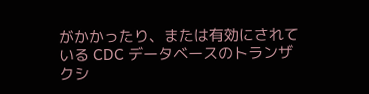がかかったり、または有効にされている CDC データベースのトランザクシ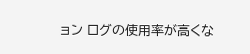ョン ログの使用率が高くな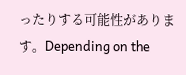ったりする可能性があります。Depending on the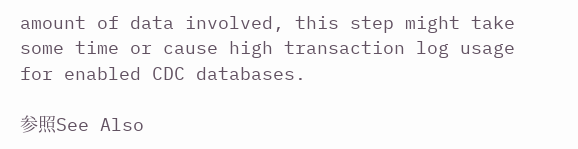amount of data involved, this step might take some time or cause high transaction log usage for enabled CDC databases.

参照See Also